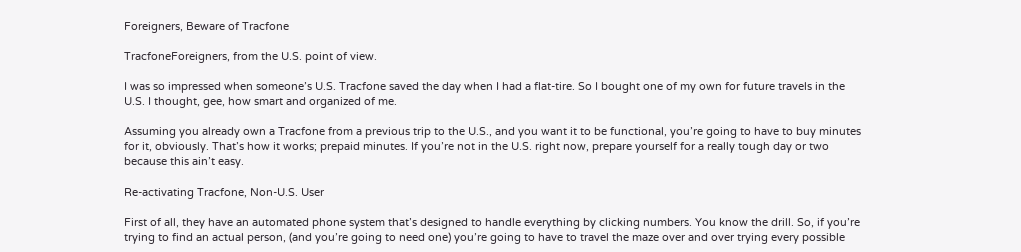Foreigners, Beware of Tracfone

TracfoneForeigners, from the U.S. point of view.

I was so impressed when someone’s U.S. Tracfone saved the day when I had a flat-tire. So I bought one of my own for future travels in the U.S. I thought, gee, how smart and organized of me.

Assuming you already own a Tracfone from a previous trip to the U.S., and you want it to be functional, you’re going to have to buy minutes for it, obviously. That’s how it works; prepaid minutes. If you’re not in the U.S. right now, prepare yourself for a really tough day or two because this ain’t easy.

Re-activating Tracfone, Non-U.S. User

First of all, they have an automated phone system that’s designed to handle everything by clicking numbers. You know the drill. So, if you’re trying to find an actual person, (and you’re going to need one) you’re going to have to travel the maze over and over trying every possible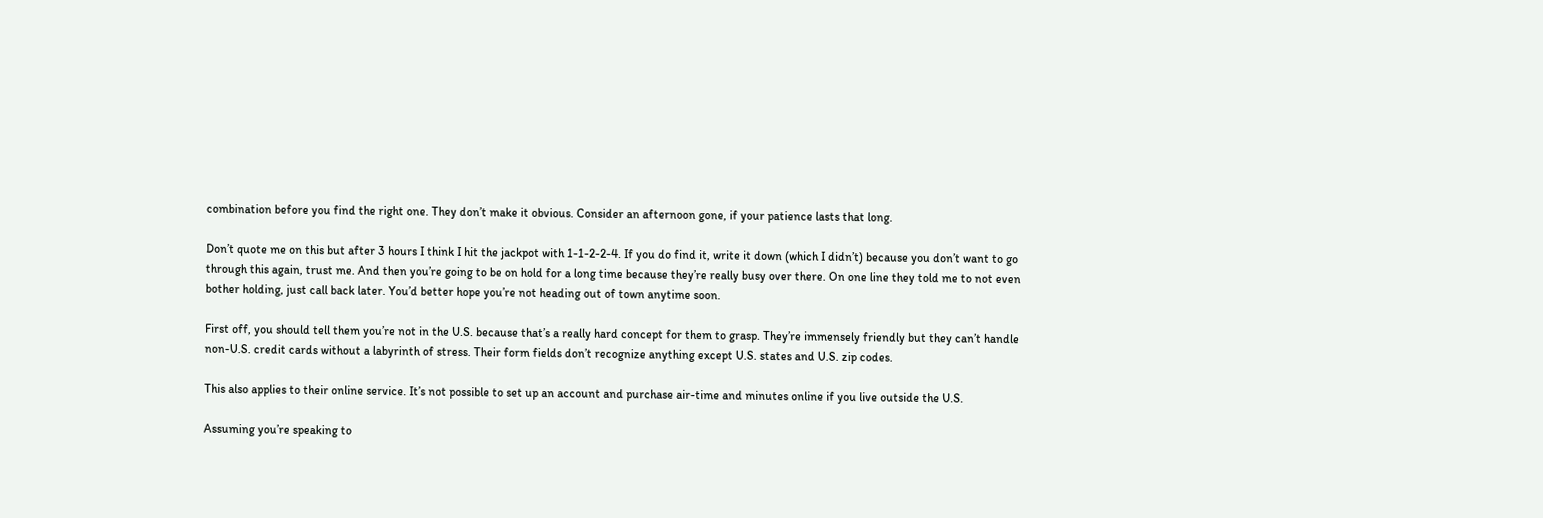combination before you find the right one. They don’t make it obvious. Consider an afternoon gone, if your patience lasts that long.

Don’t quote me on this but after 3 hours I think I hit the jackpot with 1-1-2-2-4. If you do find it, write it down (which I didn’t) because you don’t want to go through this again, trust me. And then you’re going to be on hold for a long time because they’re really busy over there. On one line they told me to not even bother holding, just call back later. You’d better hope you’re not heading out of town anytime soon.

First off, you should tell them you’re not in the U.S. because that’s a really hard concept for them to grasp. They’re immensely friendly but they can’t handle non-U.S. credit cards without a labyrinth of stress. Their form fields don’t recognize anything except U.S. states and U.S. zip codes.

This also applies to their online service. It’s not possible to set up an account and purchase air-time and minutes online if you live outside the U.S.

Assuming you’re speaking to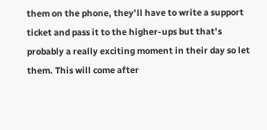them on the phone, they’ll have to write a support ticket and pass it to the higher-ups but that’s probably a really exciting moment in their day so let them. This will come after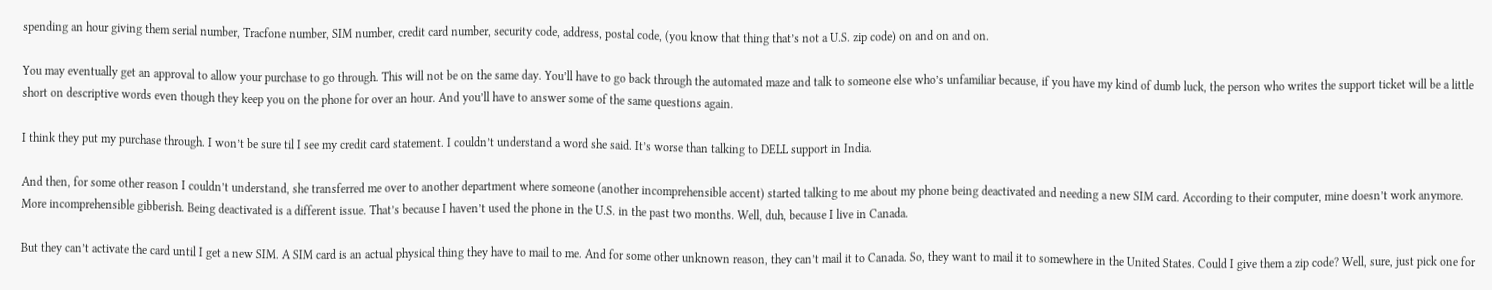spending an hour giving them serial number, Tracfone number, SIM number, credit card number, security code, address, postal code, (you know that thing that’s not a U.S. zip code) on and on and on.

You may eventually get an approval to allow your purchase to go through. This will not be on the same day. You’ll have to go back through the automated maze and talk to someone else who’s unfamiliar because, if you have my kind of dumb luck, the person who writes the support ticket will be a little short on descriptive words even though they keep you on the phone for over an hour. And you’ll have to answer some of the same questions again.

I think they put my purchase through. I won’t be sure til I see my credit card statement. I couldn’t understand a word she said. It’s worse than talking to DELL support in India.

And then, for some other reason I couldn’t understand, she transferred me over to another department where someone (another incomprehensible accent) started talking to me about my phone being deactivated and needing a new SIM card. According to their computer, mine doesn’t work anymore. More incomprehensible gibberish. Being deactivated is a different issue. That’s because I haven’t used the phone in the U.S. in the past two months. Well, duh, because I live in Canada.

But they can’t activate the card until I get a new SIM. A SIM card is an actual physical thing they have to mail to me. And for some other unknown reason, they can’t mail it to Canada. So, they want to mail it to somewhere in the United States. Could I give them a zip code? Well, sure, just pick one for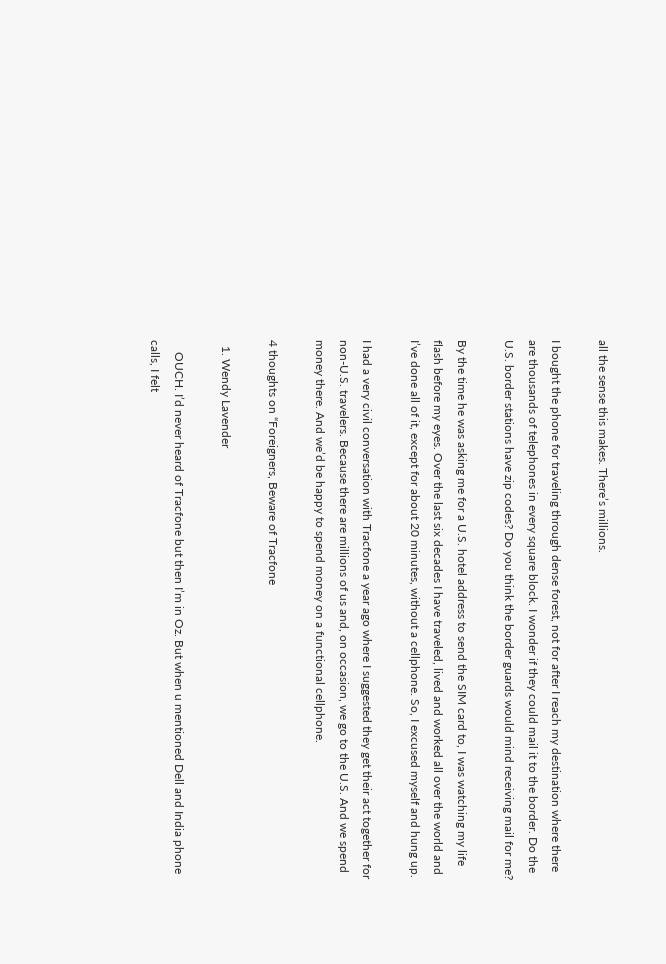all the sense this makes. There’s millions.

I bought the phone for traveling through dense forest, not for after I reach my destination where there are thousands of telephones in every square block. I wonder if they could mail it to the border. Do the U.S. border stations have zip codes? Do you think the border guards would mind receiving mail for me?

By the time he was asking me for a U.S. hotel address to send the SIM card to, I was watching my life flash before my eyes. Over the last six decades I have traveled, lived and worked all over the world and I’ve done all of it, except for about 20 minutes, without a cellphone. So, I excused myself and hung up.

I had a very civil conversation with Tracfone a year ago where I suggested they get their act together for non-U.S. travelers. Because there are millions of us and, on occasion, we go to the U.S. And we spend money there. And we’d be happy to spend money on a functional cellphone.

4 thoughts on “Foreigners, Beware of Tracfone

  1. Wendy Lavender

    OUCH. I’d never heard of Tracfone but then I’m in Oz. But when u mentioned Dell and India phone calls, I felt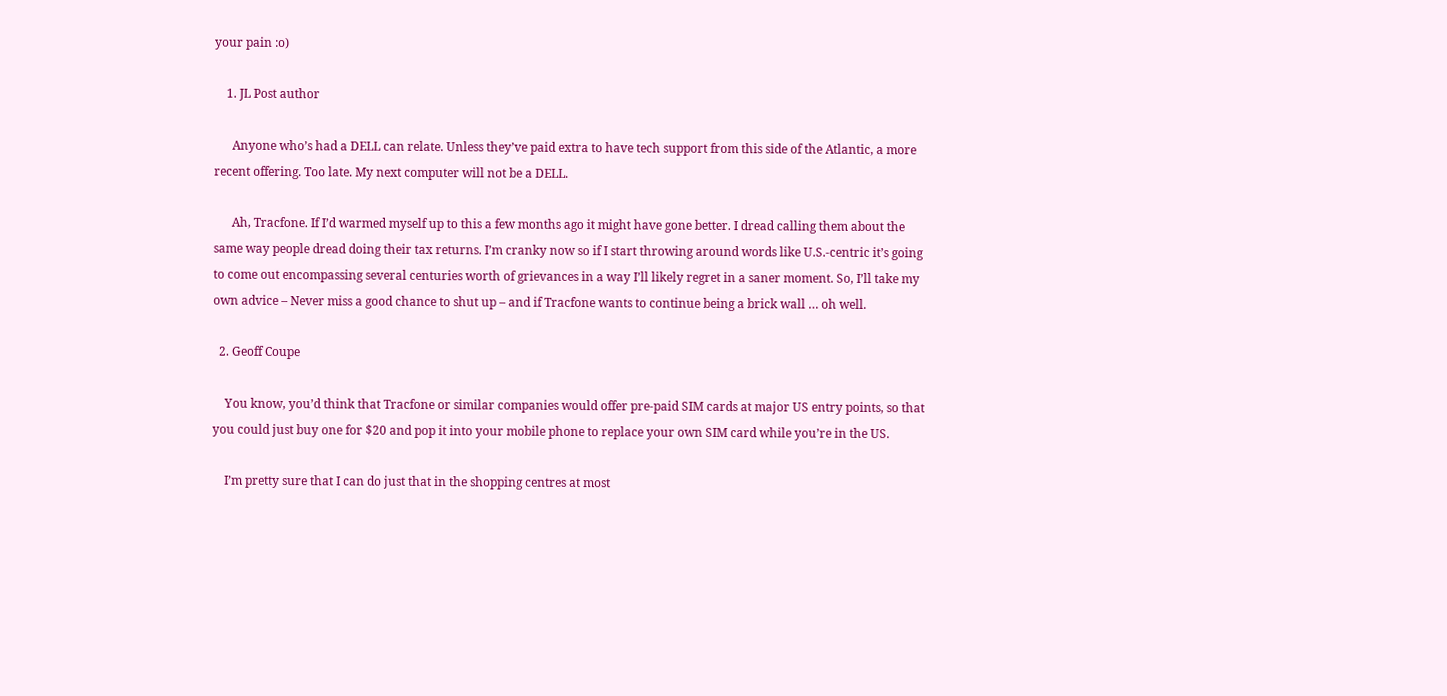your pain :o)

    1. JL Post author

      Anyone who’s had a DELL can relate. Unless they’ve paid extra to have tech support from this side of the Atlantic, a more recent offering. Too late. My next computer will not be a DELL.

      Ah, Tracfone. If I’d warmed myself up to this a few months ago it might have gone better. I dread calling them about the same way people dread doing their tax returns. I’m cranky now so if I start throwing around words like U.S.-centric it’s going to come out encompassing several centuries worth of grievances in a way I’ll likely regret in a saner moment. So, I’ll take my own advice – Never miss a good chance to shut up – and if Tracfone wants to continue being a brick wall … oh well.

  2. Geoff Coupe

    You know, you’d think that Tracfone or similar companies would offer pre-paid SIM cards at major US entry points, so that you could just buy one for $20 and pop it into your mobile phone to replace your own SIM card while you’re in the US.

    I’m pretty sure that I can do just that in the shopping centres at most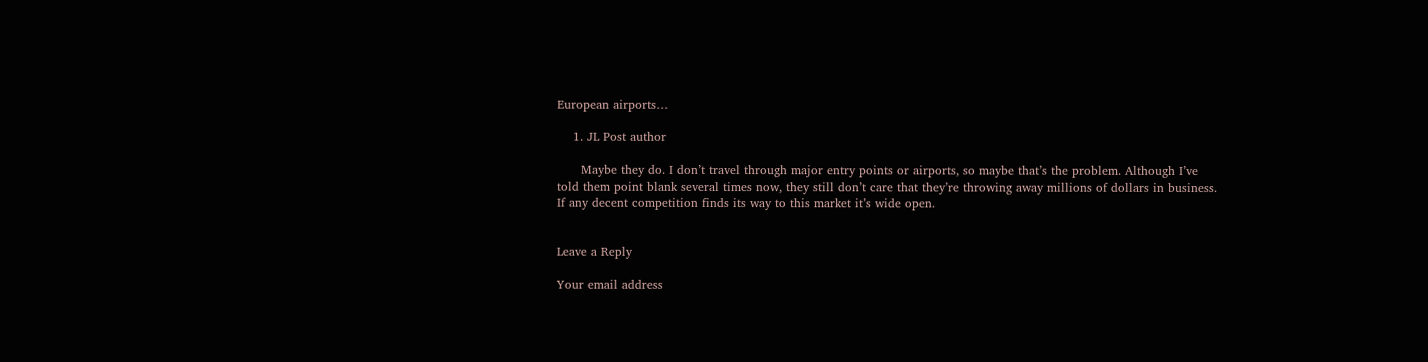European airports…

    1. JL Post author

      Maybe they do. I don’t travel through major entry points or airports, so maybe that’s the problem. Although I’ve told them point blank several times now, they still don’t care that they’re throwing away millions of dollars in business. If any decent competition finds its way to this market it’s wide open.


Leave a Reply

Your email address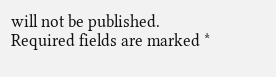will not be published. Required fields are marked *